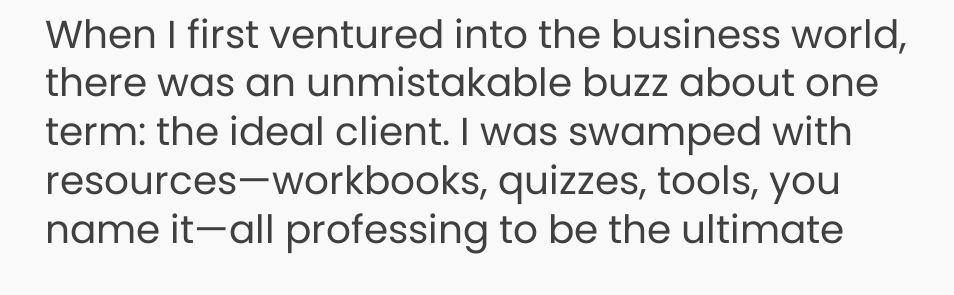When I first ventured into the business world, there was an unmistakable buzz about one term: the ideal client. I was swamped with resources—workbooks, quizzes, tools, you name it—all professing to be the ultimate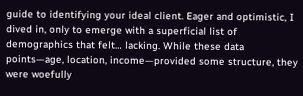guide to identifying your ideal client. Eager and optimistic, I dived in, only to emerge with a superficial list of demographics that felt… lacking. While these data points—age, location, income—provided some structure, they were woefully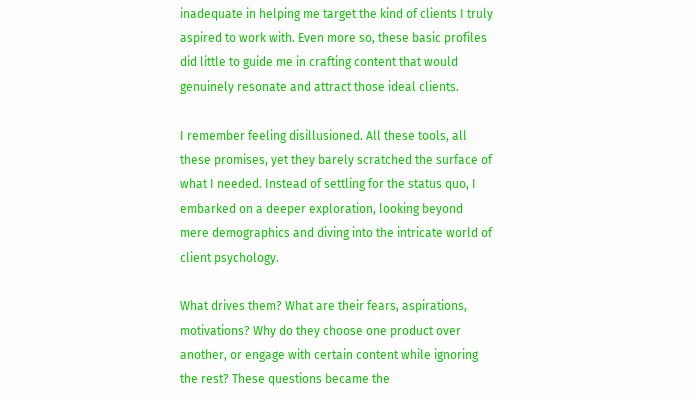inadequate in helping me target the kind of clients I truly aspired to work with. Even more so, these basic profiles did little to guide me in crafting content that would genuinely resonate and attract those ideal clients.

I remember feeling disillusioned. All these tools, all these promises, yet they barely scratched the surface of what I needed. Instead of settling for the status quo, I embarked on a deeper exploration, looking beyond mere demographics and diving into the intricate world of client psychology.

What drives them? What are their fears, aspirations, motivations? Why do they choose one product over another, or engage with certain content while ignoring the rest? These questions became the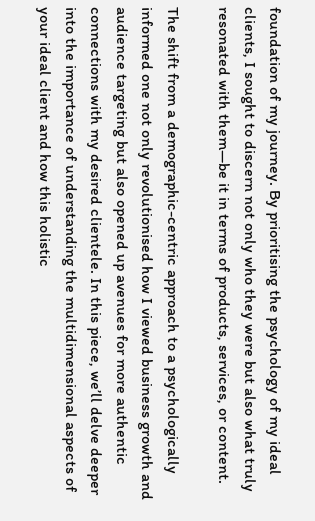foundation of my journey. By prioritising the psychology of my ideal clients, I sought to discern not only who they were but also what truly resonated with them—be it in terms of products, services, or content.

The shift from a demographic-centric approach to a psychologically informed one not only revolutionised how I viewed business growth and audience targeting but also opened up avenues for more authentic connections with my desired clientele. In this piece, we’ll delve deeper into the importance of understanding the multidimensional aspects of your ideal client and how this holistic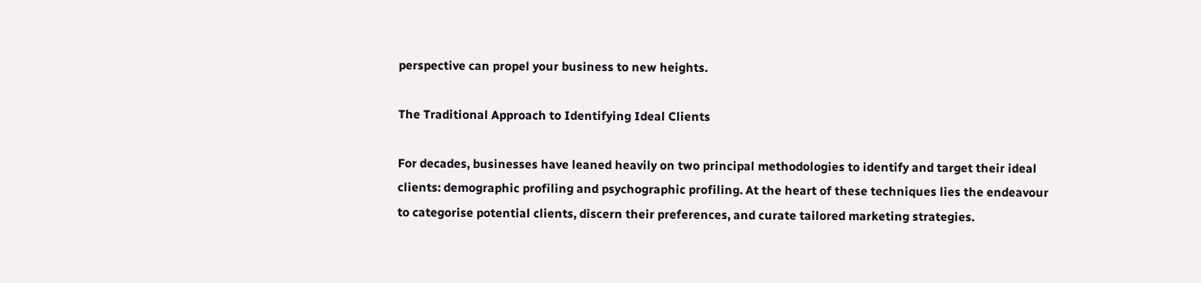perspective can propel your business to new heights.

The Traditional Approach to Identifying Ideal Clients

For decades, businesses have leaned heavily on two principal methodologies to identify and target their ideal clients: demographic profiling and psychographic profiling. At the heart of these techniques lies the endeavour to categorise potential clients, discern their preferences, and curate tailored marketing strategies.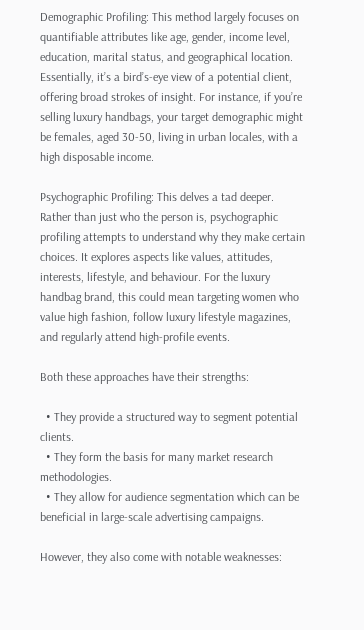Demographic Profiling: This method largely focuses on quantifiable attributes like age, gender, income level, education, marital status, and geographical location. Essentially, it’s a bird’s-eye view of a potential client, offering broad strokes of insight. For instance, if you’re selling luxury handbags, your target demographic might be females, aged 30-50, living in urban locales, with a high disposable income.

Psychographic Profiling: This delves a tad deeper. Rather than just who the person is, psychographic profiling attempts to understand why they make certain choices. It explores aspects like values, attitudes, interests, lifestyle, and behaviour. For the luxury handbag brand, this could mean targeting women who value high fashion, follow luxury lifestyle magazines, and regularly attend high-profile events.

Both these approaches have their strengths:

  • They provide a structured way to segment potential clients.
  • They form the basis for many market research methodologies.
  • They allow for audience segmentation which can be beneficial in large-scale advertising campaigns.

However, they also come with notable weaknesses: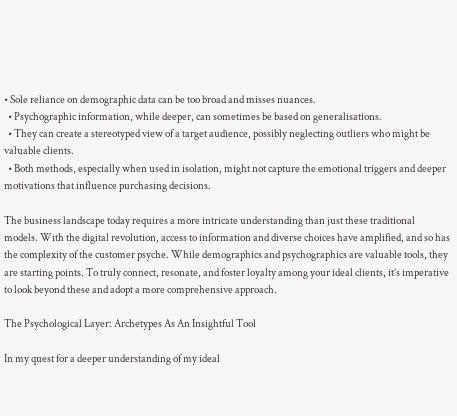• Sole reliance on demographic data can be too broad and misses nuances.
  • Psychographic information, while deeper, can sometimes be based on generalisations.
  • They can create a stereotyped view of a target audience, possibly neglecting outliers who might be valuable clients.
  • Both methods, especially when used in isolation, might not capture the emotional triggers and deeper motivations that influence purchasing decisions.

The business landscape today requires a more intricate understanding than just these traditional models. With the digital revolution, access to information and diverse choices have amplified, and so has the complexity of the customer psyche. While demographics and psychographics are valuable tools, they are starting points. To truly connect, resonate, and foster loyalty among your ideal clients, it’s imperative to look beyond these and adopt a more comprehensive approach.

The Psychological Layer: Archetypes As An Insightful Tool

In my quest for a deeper understanding of my ideal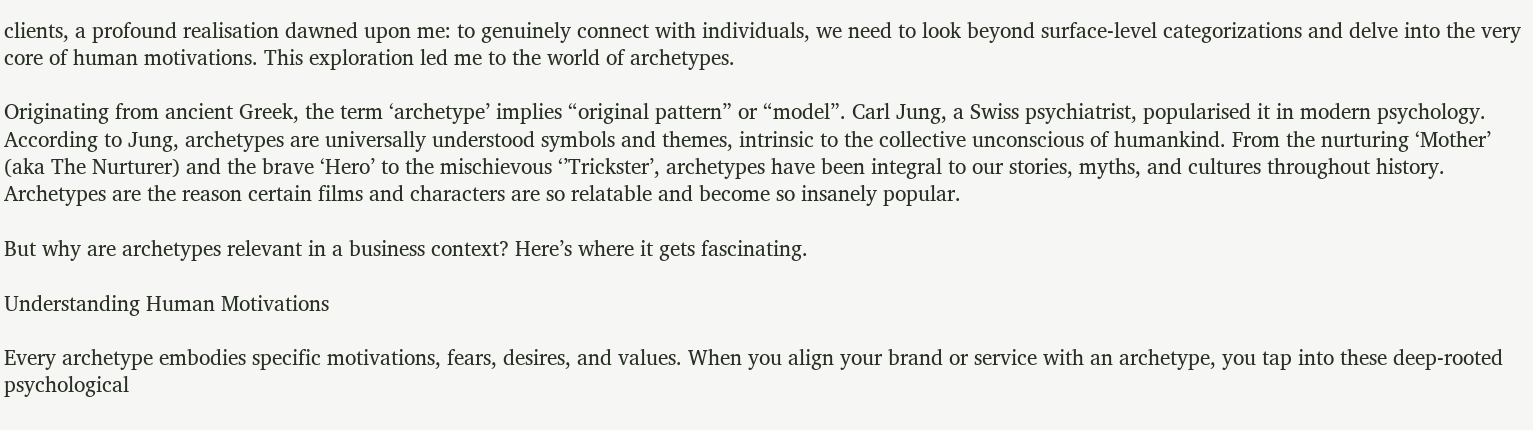clients, a profound realisation dawned upon me: to genuinely connect with individuals, we need to look beyond surface-level categorizations and delve into the very core of human motivations. This exploration led me to the world of archetypes.

Originating from ancient Greek, the term ‘archetype’ implies “original pattern” or “model”. Carl Jung, a Swiss psychiatrist, popularised it in modern psychology. According to Jung, archetypes are universally understood symbols and themes, intrinsic to the collective unconscious of humankind. From the nurturing ‘Mother’ (aka The Nurturer) and the brave ‘Hero’ to the mischievous ‘’Trickster’, archetypes have been integral to our stories, myths, and cultures throughout history. Archetypes are the reason certain films and characters are so relatable and become so insanely popular.

But why are archetypes relevant in a business context? Here’s where it gets fascinating.

Understanding Human Motivations

Every archetype embodies specific motivations, fears, desires, and values. When you align your brand or service with an archetype, you tap into these deep-rooted psychological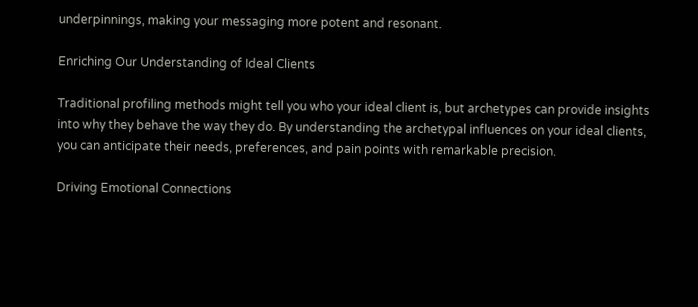underpinnings, making your messaging more potent and resonant.

Enriching Our Understanding of Ideal Clients

Traditional profiling methods might tell you who your ideal client is, but archetypes can provide insights into why they behave the way they do. By understanding the archetypal influences on your ideal clients, you can anticipate their needs, preferences, and pain points with remarkable precision.

Driving Emotional Connections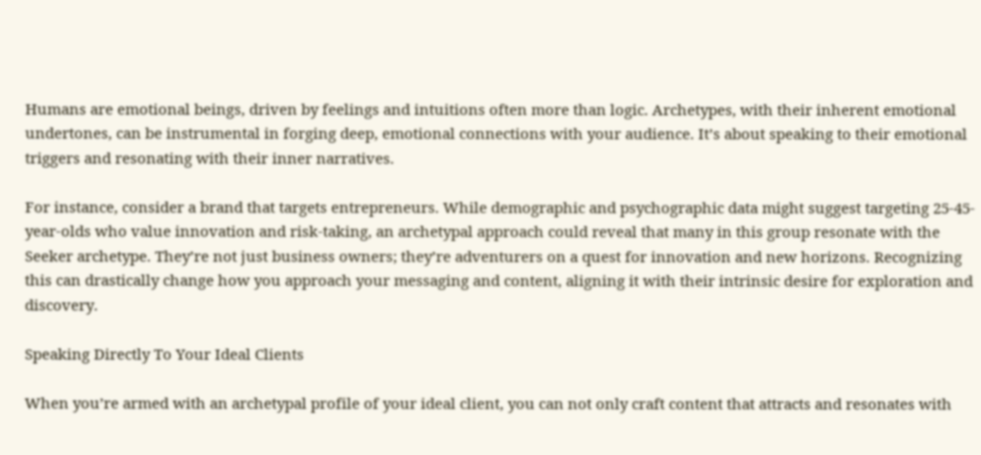Humans are emotional beings, driven by feelings and intuitions often more than logic. Archetypes, with their inherent emotional undertones, can be instrumental in forging deep, emotional connections with your audience. It’s about speaking to their emotional triggers and resonating with their inner narratives.

For instance, consider a brand that targets entrepreneurs. While demographic and psychographic data might suggest targeting 25-45-year-olds who value innovation and risk-taking, an archetypal approach could reveal that many in this group resonate with the Seeker archetype. They’re not just business owners; they’re adventurers on a quest for innovation and new horizons. Recognizing this can drastically change how you approach your messaging and content, aligning it with their intrinsic desire for exploration and discovery.

Speaking Directly To Your Ideal Clients

When you’re armed with an archetypal profile of your ideal client, you can not only craft content that attracts and resonates with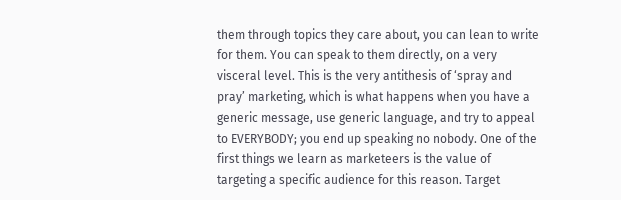them through topics they care about, you can lean to write for them. You can speak to them directly, on a very visceral level. This is the very antithesis of ‘spray and pray’ marketing, which is what happens when you have a generic message, use generic language, and try to appeal to EVERYBODY; you end up speaking no nobody. One of the first things we learn as marketeers is the value of targeting a specific audience for this reason. Target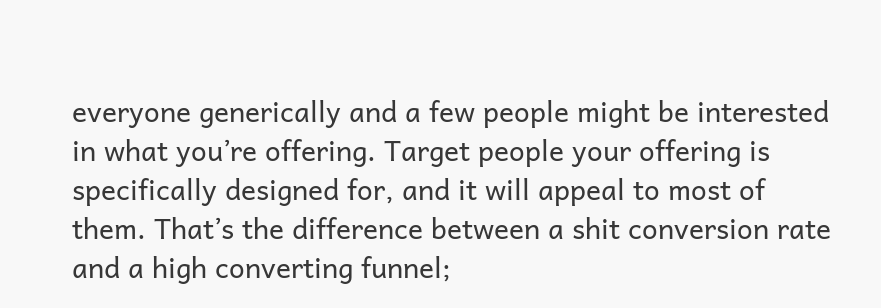everyone generically and a few people might be interested in what you’re offering. Target people your offering is specifically designed for, and it will appeal to most of them. That’s the difference between a shit conversion rate and a high converting funnel;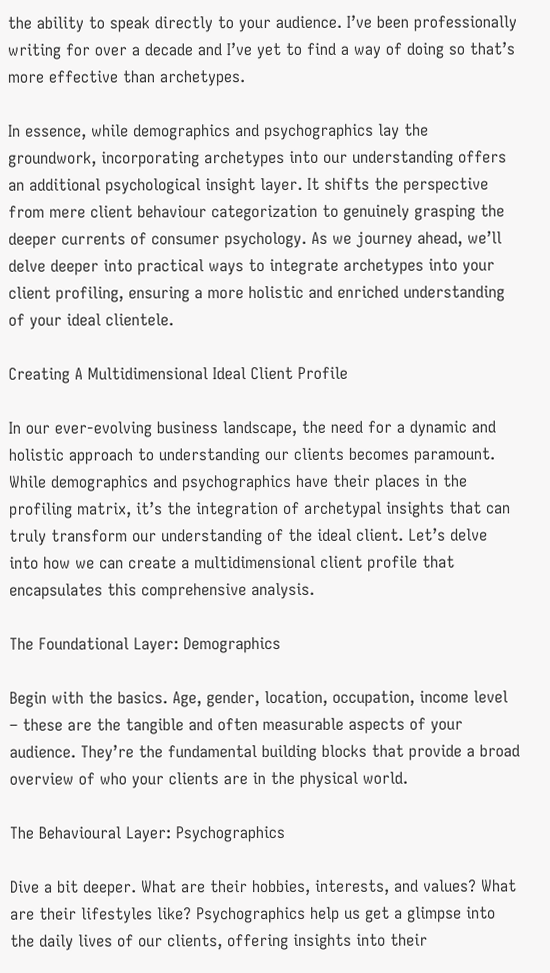the ability to speak directly to your audience. I’ve been professionally writing for over a decade and I’ve yet to find a way of doing so that’s more effective than archetypes.

In essence, while demographics and psychographics lay the groundwork, incorporating archetypes into our understanding offers an additional psychological insight layer. It shifts the perspective from mere client behaviour categorization to genuinely grasping the deeper currents of consumer psychology. As we journey ahead, we’ll delve deeper into practical ways to integrate archetypes into your client profiling, ensuring a more holistic and enriched understanding of your ideal clientele.

Creating A Multidimensional Ideal Client Profile

In our ever-evolving business landscape, the need for a dynamic and holistic approach to understanding our clients becomes paramount. While demographics and psychographics have their places in the profiling matrix, it’s the integration of archetypal insights that can truly transform our understanding of the ideal client. Let’s delve into how we can create a multidimensional client profile that encapsulates this comprehensive analysis.

The Foundational Layer: Demographics

Begin with the basics. Age, gender, location, occupation, income level – these are the tangible and often measurable aspects of your audience. They’re the fundamental building blocks that provide a broad overview of who your clients are in the physical world.

The Behavioural Layer: Psychographics

Dive a bit deeper. What are their hobbies, interests, and values? What are their lifestyles like? Psychographics help us get a glimpse into the daily lives of our clients, offering insights into their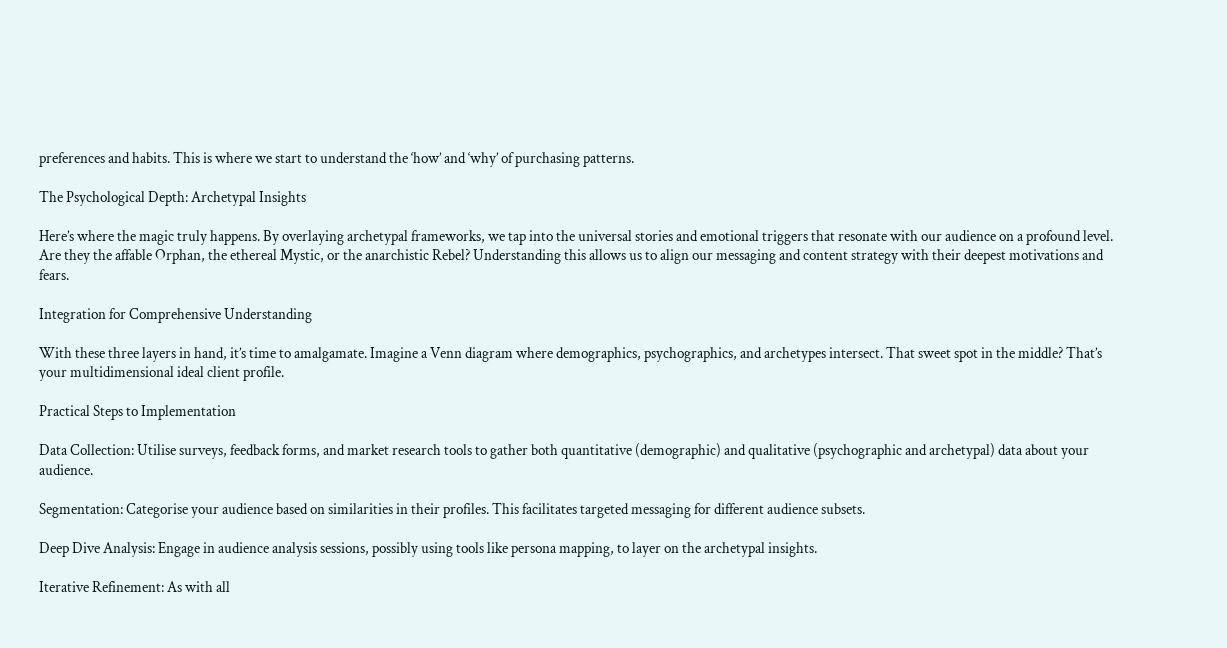preferences and habits. This is where we start to understand the ‘how’ and ‘why’ of purchasing patterns.

The Psychological Depth: Archetypal Insights

Here’s where the magic truly happens. By overlaying archetypal frameworks, we tap into the universal stories and emotional triggers that resonate with our audience on a profound level. Are they the affable Orphan, the ethereal Mystic, or the anarchistic Rebel? Understanding this allows us to align our messaging and content strategy with their deepest motivations and fears.

Integration for Comprehensive Understanding

With these three layers in hand, it’s time to amalgamate. Imagine a Venn diagram where demographics, psychographics, and archetypes intersect. That sweet spot in the middle? That’s your multidimensional ideal client profile.

Practical Steps to Implementation

Data Collection: Utilise surveys, feedback forms, and market research tools to gather both quantitative (demographic) and qualitative (psychographic and archetypal) data about your audience.

Segmentation: Categorise your audience based on similarities in their profiles. This facilitates targeted messaging for different audience subsets.

Deep Dive Analysis: Engage in audience analysis sessions, possibly using tools like persona mapping, to layer on the archetypal insights.

Iterative Refinement: As with all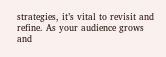strategies, it’s vital to revisit and refine. As your audience grows and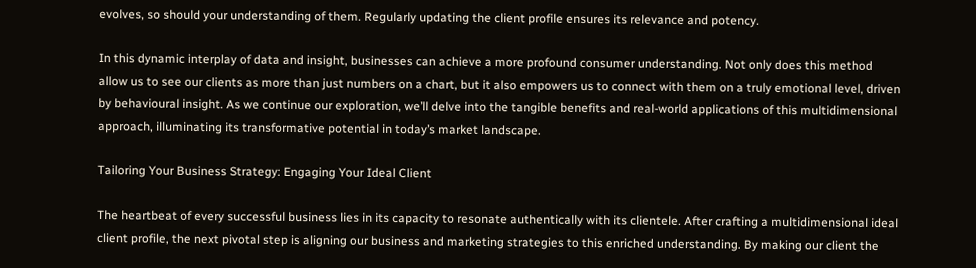evolves, so should your understanding of them. Regularly updating the client profile ensures its relevance and potency.

In this dynamic interplay of data and insight, businesses can achieve a more profound consumer understanding. Not only does this method allow us to see our clients as more than just numbers on a chart, but it also empowers us to connect with them on a truly emotional level, driven by behavioural insight. As we continue our exploration, we’ll delve into the tangible benefits and real-world applications of this multidimensional approach, illuminating its transformative potential in today’s market landscape.

Tailoring Your Business Strategy: Engaging Your Ideal Client

The heartbeat of every successful business lies in its capacity to resonate authentically with its clientele. After crafting a multidimensional ideal client profile, the next pivotal step is aligning our business and marketing strategies to this enriched understanding. By making our client the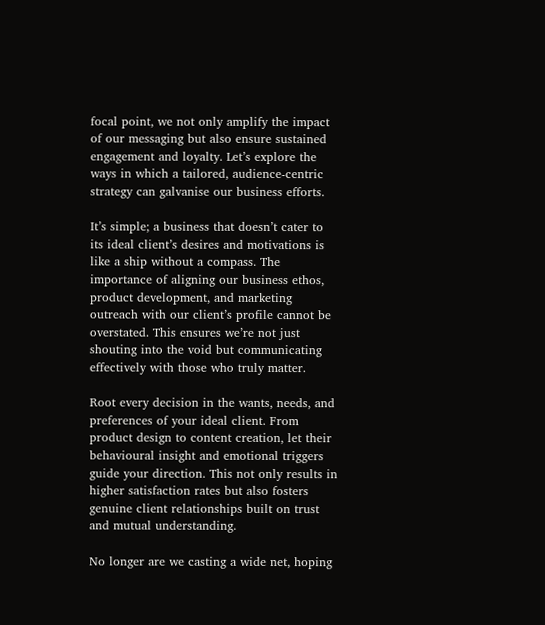focal point, we not only amplify the impact of our messaging but also ensure sustained engagement and loyalty. Let’s explore the ways in which a tailored, audience-centric strategy can galvanise our business efforts.

It’s simple; a business that doesn’t cater to its ideal client’s desires and motivations is like a ship without a compass. The importance of aligning our business ethos, product development, and marketing outreach with our client’s profile cannot be overstated. This ensures we’re not just shouting into the void but communicating effectively with those who truly matter.

Root every decision in the wants, needs, and preferences of your ideal client. From product design to content creation, let their behavioural insight and emotional triggers guide your direction. This not only results in higher satisfaction rates but also fosters genuine client relationships built on trust and mutual understanding.

No longer are we casting a wide net, hoping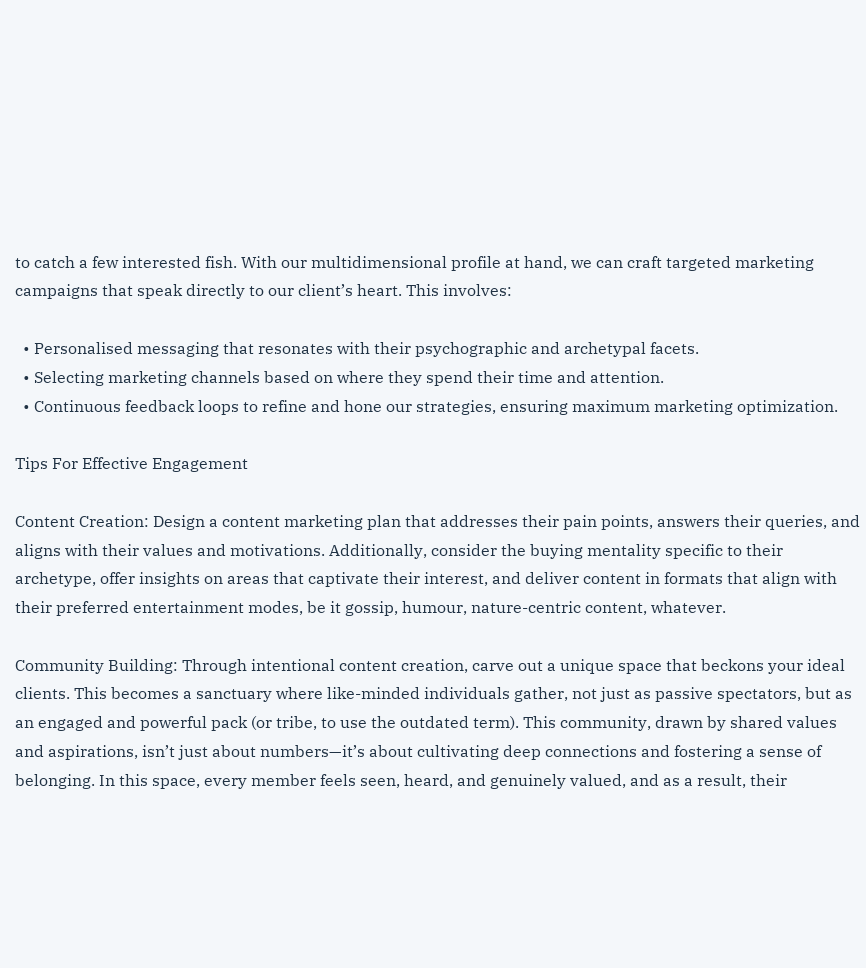to catch a few interested fish. With our multidimensional profile at hand, we can craft targeted marketing campaigns that speak directly to our client’s heart. This involves:

  • Personalised messaging that resonates with their psychographic and archetypal facets.
  • Selecting marketing channels based on where they spend their time and attention.
  • Continuous feedback loops to refine and hone our strategies, ensuring maximum marketing optimization.

Tips For Effective Engagement

Content Creation: Design a content marketing plan that addresses their pain points, answers their queries, and aligns with their values and motivations. Additionally, consider the buying mentality specific to their archetype, offer insights on areas that captivate their interest, and deliver content in formats that align with their preferred entertainment modes, be it gossip, humour, nature-centric content, whatever.

Community Building: Through intentional content creation, carve out a unique space that beckons your ideal clients. This becomes a sanctuary where like-minded individuals gather, not just as passive spectators, but as an engaged and powerful pack (or tribe, to use the outdated term). This community, drawn by shared values and aspirations, isn’t just about numbers—it’s about cultivating deep connections and fostering a sense of belonging. In this space, every member feels seen, heard, and genuinely valued, and as a result, their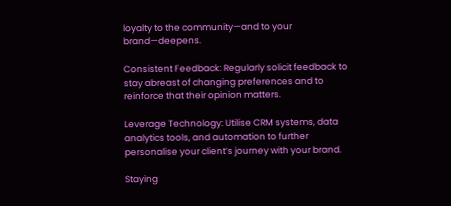loyalty to the community—and to your brand—deepens.

Consistent Feedback: Regularly solicit feedback to stay abreast of changing preferences and to reinforce that their opinion matters.

Leverage Technology: Utilise CRM systems, data analytics tools, and automation to further personalise your client’s journey with your brand.

Staying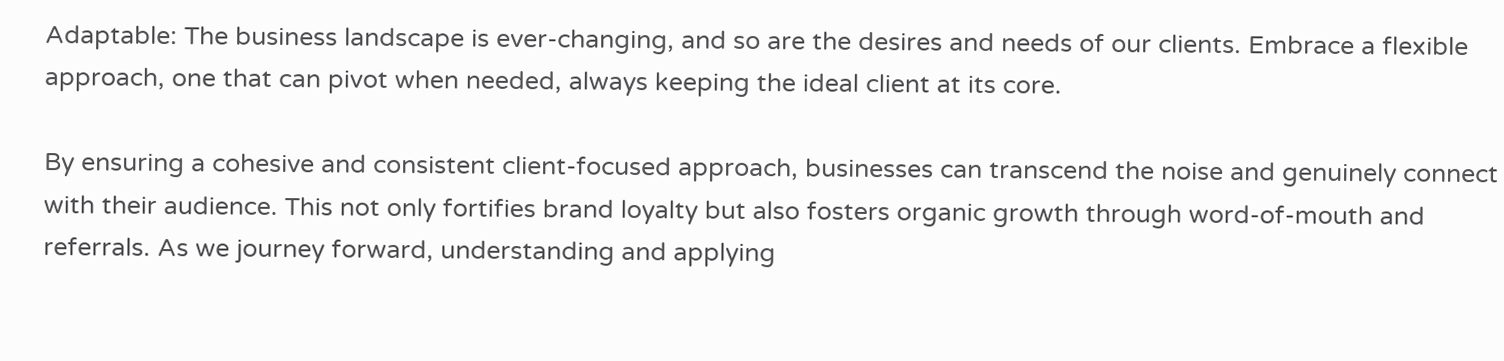Adaptable: The business landscape is ever-changing, and so are the desires and needs of our clients. Embrace a flexible approach, one that can pivot when needed, always keeping the ideal client at its core.

By ensuring a cohesive and consistent client-focused approach, businesses can transcend the noise and genuinely connect with their audience. This not only fortifies brand loyalty but also fosters organic growth through word-of-mouth and referrals. As we journey forward, understanding and applying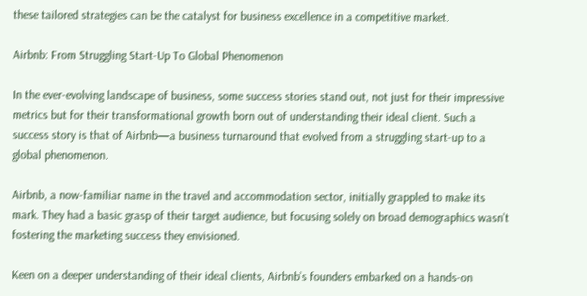these tailored strategies can be the catalyst for business excellence in a competitive market.

Airbnb: From Struggling Start-Up To Global Phenomenon

In the ever-evolving landscape of business, some success stories stand out, not just for their impressive metrics but for their transformational growth born out of understanding their ideal client. Such a success story is that of Airbnb—a business turnaround that evolved from a struggling start-up to a global phenomenon.

Airbnb, a now-familiar name in the travel and accommodation sector, initially grappled to make its mark. They had a basic grasp of their target audience, but focusing solely on broad demographics wasn’t fostering the marketing success they envisioned.

Keen on a deeper understanding of their ideal clients, Airbnb’s founders embarked on a hands-on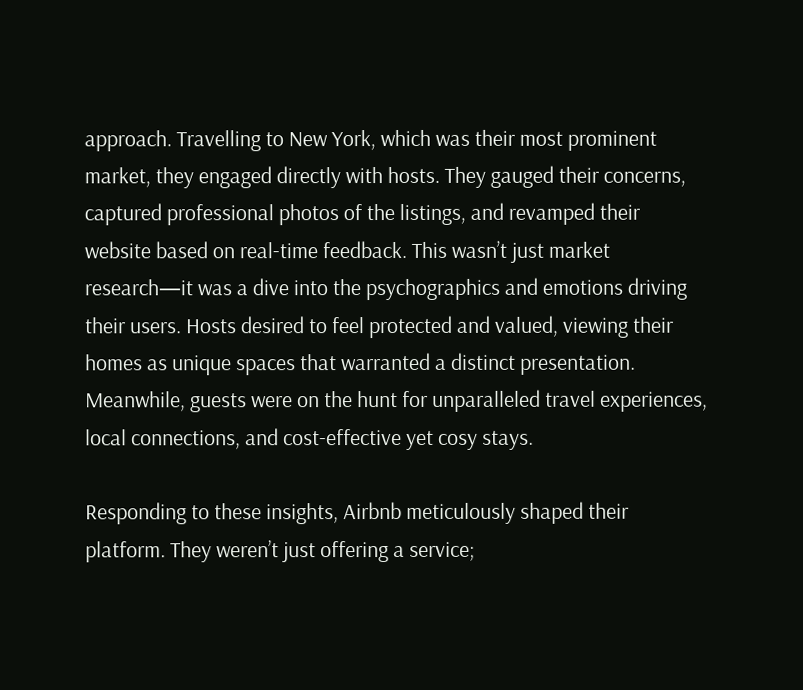approach. Travelling to New York, which was their most prominent market, they engaged directly with hosts. They gauged their concerns, captured professional photos of the listings, and revamped their website based on real-time feedback. This wasn’t just market research—it was a dive into the psychographics and emotions driving their users. Hosts desired to feel protected and valued, viewing their homes as unique spaces that warranted a distinct presentation. Meanwhile, guests were on the hunt for unparalleled travel experiences, local connections, and cost-effective yet cosy stays.

Responding to these insights, Airbnb meticulously shaped their platform. They weren’t just offering a service;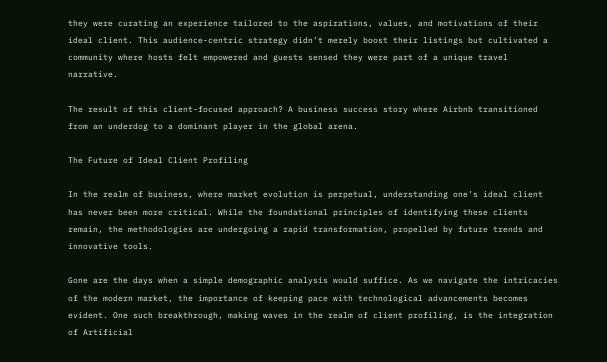they were curating an experience tailored to the aspirations, values, and motivations of their ideal client. This audience-centric strategy didn’t merely boost their listings but cultivated a community where hosts felt empowered and guests sensed they were part of a unique travel narrative.

The result of this client-focused approach? A business success story where Airbnb transitioned from an underdog to a dominant player in the global arena.

The Future of Ideal Client Profiling

In the realm of business, where market evolution is perpetual, understanding one’s ideal client has never been more critical. While the foundational principles of identifying these clients remain, the methodologies are undergoing a rapid transformation, propelled by future trends and innovative tools.

Gone are the days when a simple demographic analysis would suffice. As we navigate the intricacies of the modern market, the importance of keeping pace with technological advancements becomes evident. One such breakthrough, making waves in the realm of client profiling, is the integration of Artificial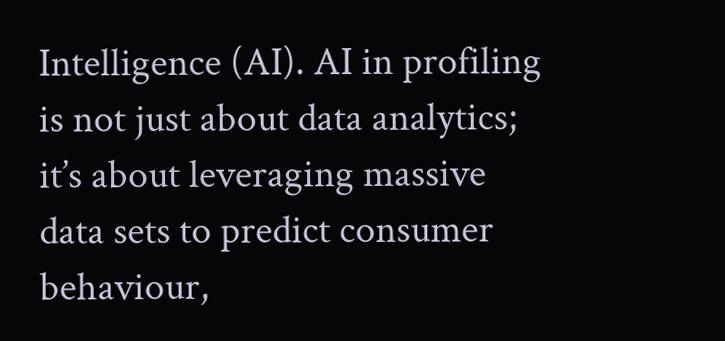Intelligence (AI). AI in profiling is not just about data analytics; it’s about leveraging massive data sets to predict consumer behaviour,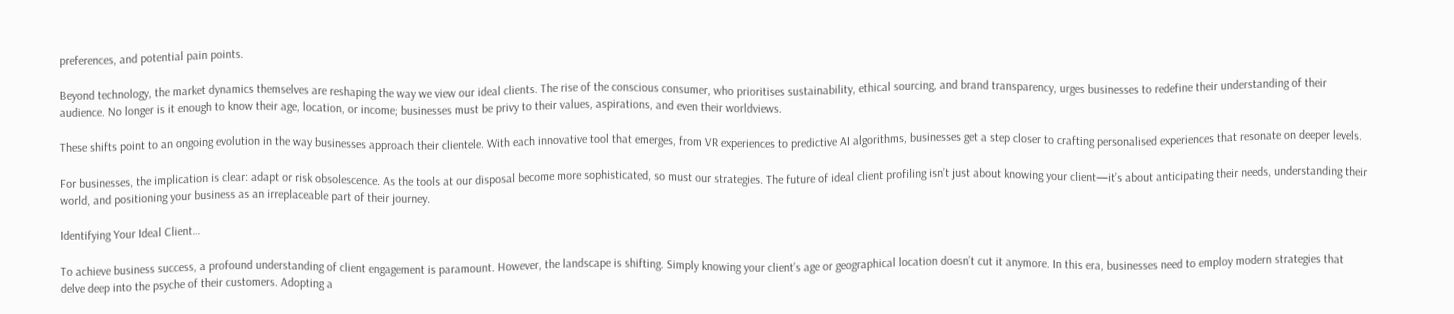preferences, and potential pain points.

Beyond technology, the market dynamics themselves are reshaping the way we view our ideal clients. The rise of the conscious consumer, who prioritises sustainability, ethical sourcing, and brand transparency, urges businesses to redefine their understanding of their audience. No longer is it enough to know their age, location, or income; businesses must be privy to their values, aspirations, and even their worldviews.

These shifts point to an ongoing evolution in the way businesses approach their clientele. With each innovative tool that emerges, from VR experiences to predictive AI algorithms, businesses get a step closer to crafting personalised experiences that resonate on deeper levels.

For businesses, the implication is clear: adapt or risk obsolescence. As the tools at our disposal become more sophisticated, so must our strategies. The future of ideal client profiling isn’t just about knowing your client—it’s about anticipating their needs, understanding their world, and positioning your business as an irreplaceable part of their journey.

Identifying Your Ideal Client…

To achieve business success, a profound understanding of client engagement is paramount. However, the landscape is shifting. Simply knowing your client’s age or geographical location doesn’t cut it anymore. In this era, businesses need to employ modern strategies that delve deep into the psyche of their customers. Adopting a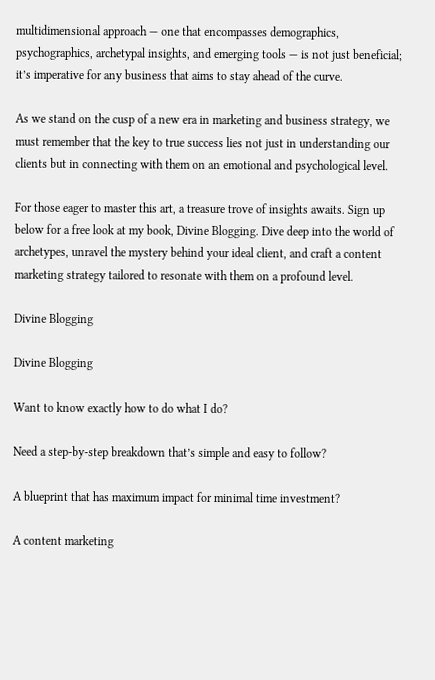multidimensional approach — one that encompasses demographics, psychographics, archetypal insights, and emerging tools — is not just beneficial; it’s imperative for any business that aims to stay ahead of the curve.

As we stand on the cusp of a new era in marketing and business strategy, we must remember that the key to true success lies not just in understanding our clients but in connecting with them on an emotional and psychological level.

For those eager to master this art, a treasure trove of insights awaits. Sign up below for a free look at my book, Divine Blogging. Dive deep into the world of archetypes, unravel the mystery behind your ideal client, and craft a content marketing strategy tailored to resonate with them on a profound level.

Divine Blogging

Divine Blogging

Want to know exactly how to do what I do?

Need a step-by-step breakdown that’s simple and easy to follow?

A blueprint that has maximum impact for minimal time investment?

A content marketing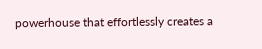powerhouse that effortlessly creates a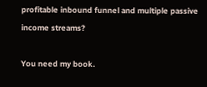profitable inbound funnel and multiple passive income streams?

You need my book.